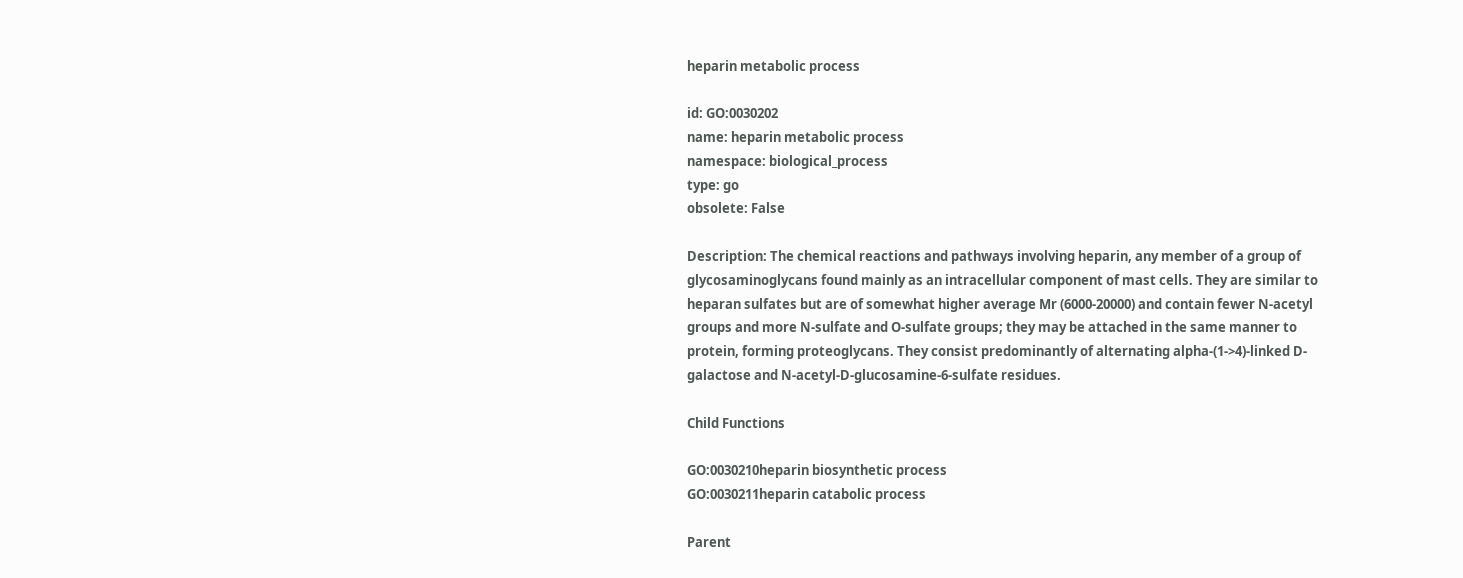heparin metabolic process

id: GO:0030202
name: heparin metabolic process
namespace: biological_process
type: go
obsolete: False

Description: The chemical reactions and pathways involving heparin, any member of a group of glycosaminoglycans found mainly as an intracellular component of mast cells. They are similar to heparan sulfates but are of somewhat higher average Mr (6000-20000) and contain fewer N-acetyl groups and more N-sulfate and O-sulfate groups; they may be attached in the same manner to protein, forming proteoglycans. They consist predominantly of alternating alpha-(1->4)-linked D-galactose and N-acetyl-D-glucosamine-6-sulfate residues.

Child Functions

GO:0030210heparin biosynthetic process
GO:0030211heparin catabolic process

Parent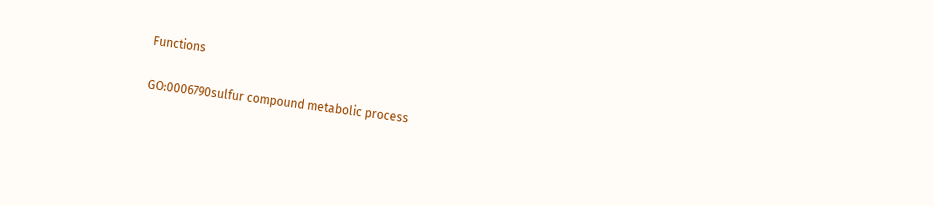Functions

GO:0006790sulfur compound metabolic process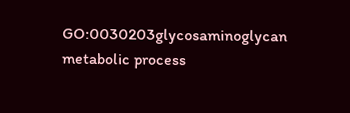GO:0030203glycosaminoglycan metabolic process